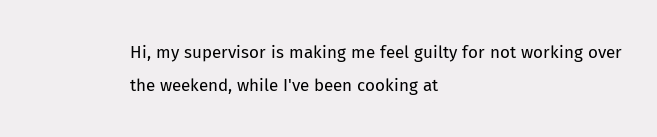Hi, my supervisor is making me feel guilty for not working over the weekend, while I've been cooking at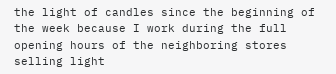the light of candles since the beginning of the week because I work during the full opening hours of the neighboring stores selling light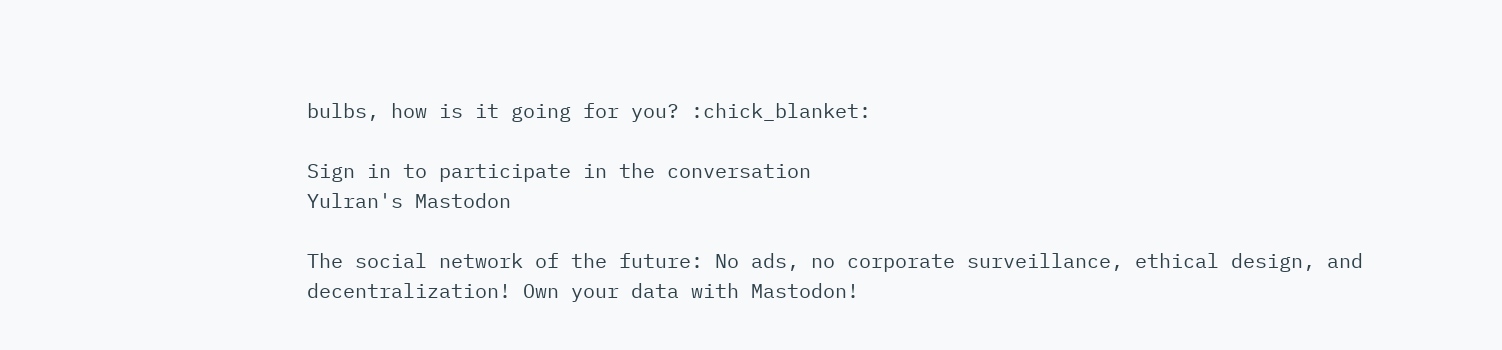bulbs, how is it going for you? :chick_blanket:

Sign in to participate in the conversation
Yulran's Mastodon

The social network of the future: No ads, no corporate surveillance, ethical design, and decentralization! Own your data with Mastodon!